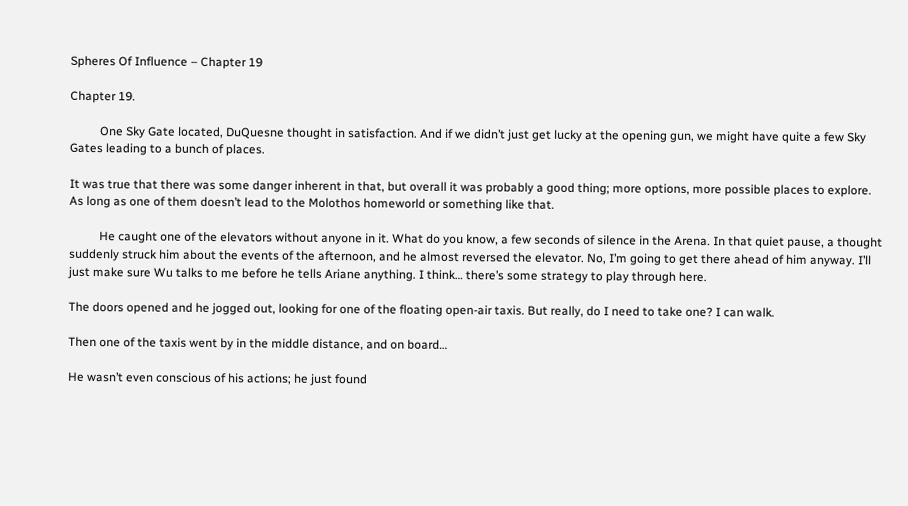Spheres Of Influence – Chapter 19

Chapter 19.

          One Sky Gate located, DuQuesne thought in satisfaction. And if we didn’t just get lucky at the opening gun, we might have quite a few Sky Gates leading to a bunch of places.

It was true that there was some danger inherent in that, but overall it was probably a good thing; more options, more possible places to explore. As long as one of them doesn’t lead to the Molothos homeworld or something like that.

          He caught one of the elevators without anyone in it. What do you know, a few seconds of silence in the Arena. In that quiet pause, a thought suddenly struck him about the events of the afternoon, and he almost reversed the elevator. No, I’m going to get there ahead of him anyway. I’ll just make sure Wu talks to me before he tells Ariane anything. I think… there’s some strategy to play through here.

The doors opened and he jogged out, looking for one of the floating open-air taxis. But really, do I need to take one? I can walk.

Then one of the taxis went by in the middle distance, and on board…

He wasn’t even conscious of his actions; he just found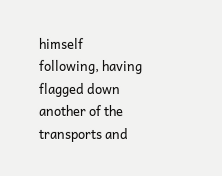himself following, having flagged down another of the transports and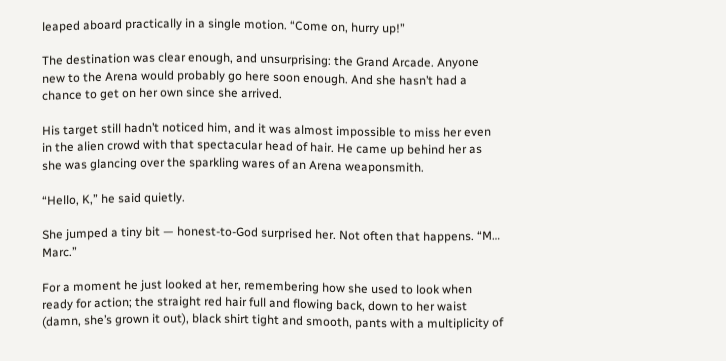leaped aboard practically in a single motion. “Come on, hurry up!”

The destination was clear enough, and unsurprising: the Grand Arcade. Anyone new to the Arena would probably go here soon enough. And she hasn’t had a chance to get on her own since she arrived.

His target still hadn’t noticed him, and it was almost impossible to miss her even in the alien crowd with that spectacular head of hair. He came up behind her as she was glancing over the sparkling wares of an Arena weaponsmith.

“Hello, K,” he said quietly.

She jumped a tiny bit — honest-to-God surprised her. Not often that happens. “M… Marc.”

For a moment he just looked at her, remembering how she used to look when ready for action; the straight red hair full and flowing back, down to her waist (damn, she’s grown it out), black shirt tight and smooth, pants with a multiplicity of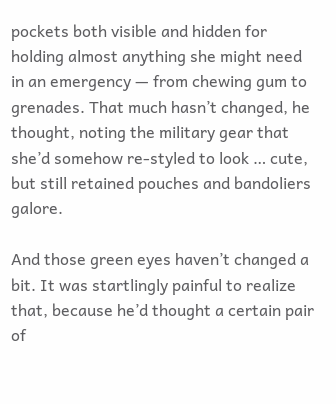pockets both visible and hidden for holding almost anything she might need in an emergency — from chewing gum to grenades. That much hasn’t changed, he thought, noting the military gear that she’d somehow re-styled to look … cute, but still retained pouches and bandoliers galore.

And those green eyes haven’t changed a bit. It was startlingly painful to realize that, because he’d thought a certain pair of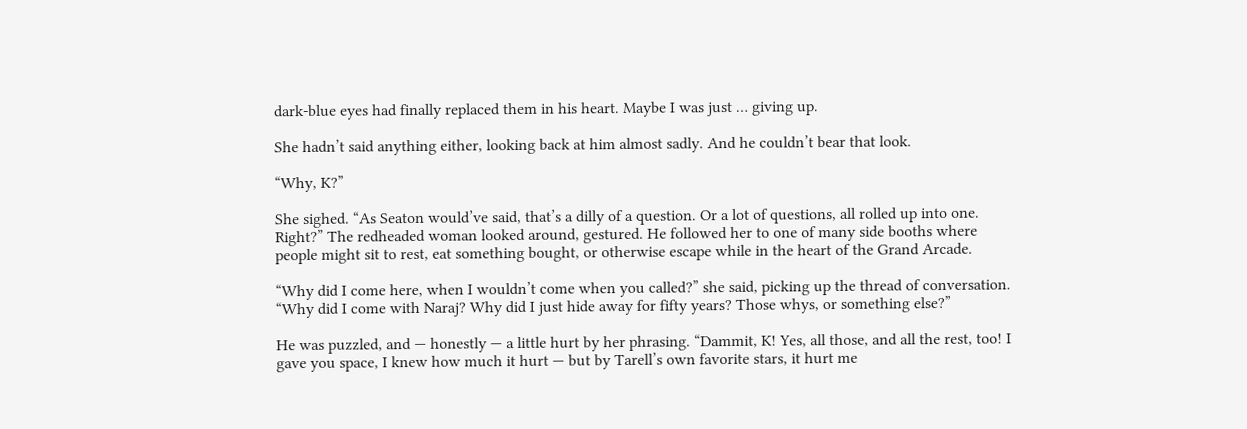dark-blue eyes had finally replaced them in his heart. Maybe I was just … giving up.

She hadn’t said anything either, looking back at him almost sadly. And he couldn’t bear that look.

“Why, K?”

She sighed. “As Seaton would’ve said, that’s a dilly of a question. Or a lot of questions, all rolled up into one. Right?” The redheaded woman looked around, gestured. He followed her to one of many side booths where people might sit to rest, eat something bought, or otherwise escape while in the heart of the Grand Arcade.

“Why did I come here, when I wouldn’t come when you called?” she said, picking up the thread of conversation. “Why did I come with Naraj? Why did I just hide away for fifty years? Those whys, or something else?”

He was puzzled, and — honestly — a little hurt by her phrasing. “Dammit, K! Yes, all those, and all the rest, too! I gave you space, I knew how much it hurt — but by Tarell’s own favorite stars, it hurt me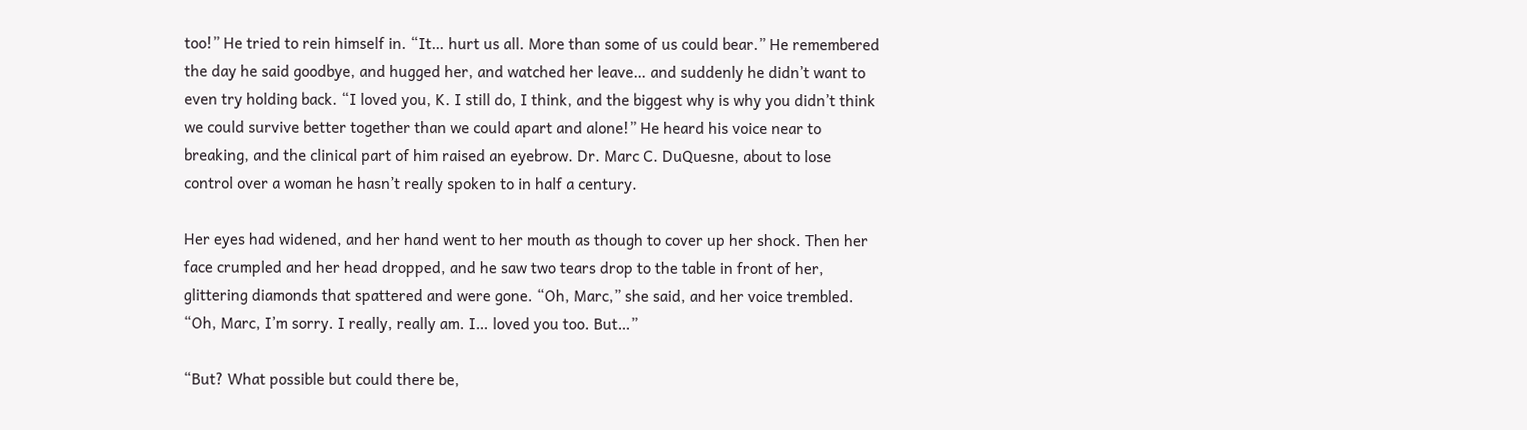too!” He tried to rein himself in. “It… hurt us all. More than some of us could bear.” He remembered the day he said goodbye, and hugged her, and watched her leave… and suddenly he didn’t want to even try holding back. “I loved you, K. I still do, I think, and the biggest why is why you didn’t think we could survive better together than we could apart and alone!” He heard his voice near to breaking, and the clinical part of him raised an eyebrow. Dr. Marc C. DuQuesne, about to lose control over a woman he hasn’t really spoken to in half a century.

Her eyes had widened, and her hand went to her mouth as though to cover up her shock. Then her face crumpled and her head dropped, and he saw two tears drop to the table in front of her, glittering diamonds that spattered and were gone. “Oh, Marc,” she said, and her voice trembled. “Oh, Marc, I’m sorry. I really, really am. I… loved you too. But…”

“But? What possible but could there be,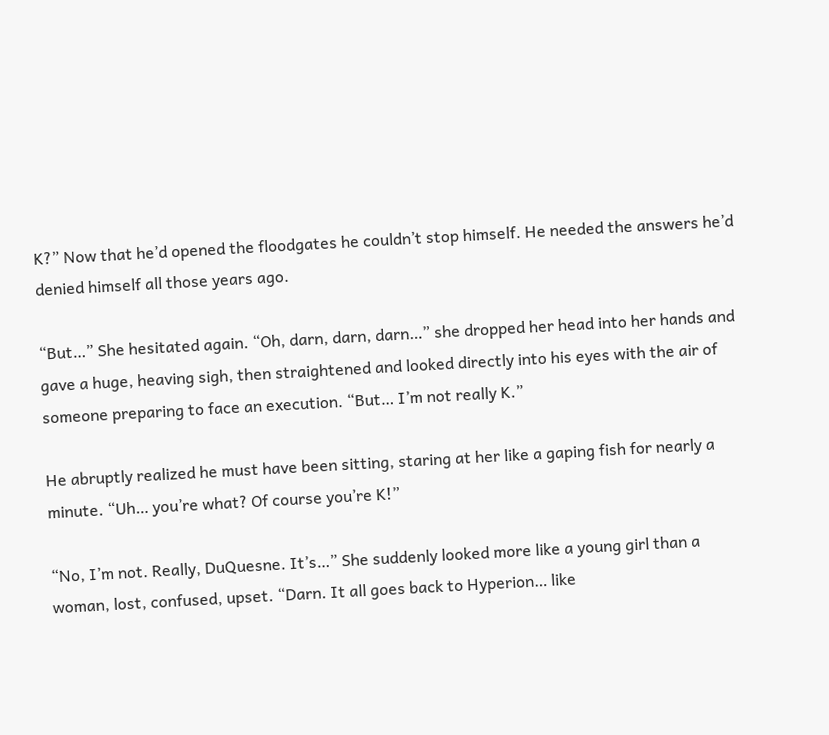K?” Now that he’d opened the floodgates he couldn’t stop himself. He needed the answers he’d denied himself all those years ago.

“But…” She hesitated again. “Oh, darn, darn, darn…” she dropped her head into her hands and gave a huge, heaving sigh, then straightened and looked directly into his eyes with the air of someone preparing to face an execution. “But… I’m not really K.”

He abruptly realized he must have been sitting, staring at her like a gaping fish for nearly a minute. “Uh… you’re what? Of course you’re K!”

“No, I’m not. Really, DuQuesne. It’s…” She suddenly looked more like a young girl than a woman, lost, confused, upset. “Darn. It all goes back to Hyperion… like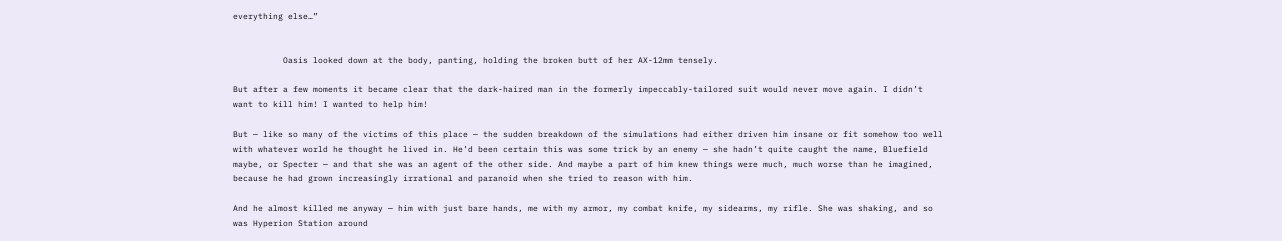everything else…”


          Oasis looked down at the body, panting, holding the broken butt of her AX-12mm tensely.

But after a few moments it became clear that the dark-haired man in the formerly impeccably-tailored suit would never move again. I didn’t want to kill him! I wanted to help him!

But — like so many of the victims of this place — the sudden breakdown of the simulations had either driven him insane or fit somehow too well with whatever world he thought he lived in. He’d been certain this was some trick by an enemy — she hadn’t quite caught the name, Bluefield maybe, or Specter — and that she was an agent of the other side. And maybe a part of him knew things were much, much worse than he imagined, because he had grown increasingly irrational and paranoid when she tried to reason with him.

And he almost killed me anyway — him with just bare hands, me with my armor, my combat knife, my sidearms, my rifle. She was shaking, and so was Hyperion Station around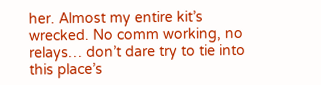her. Almost my entire kit’s wrecked. No comm working, no relays… don’t dare try to tie into this place’s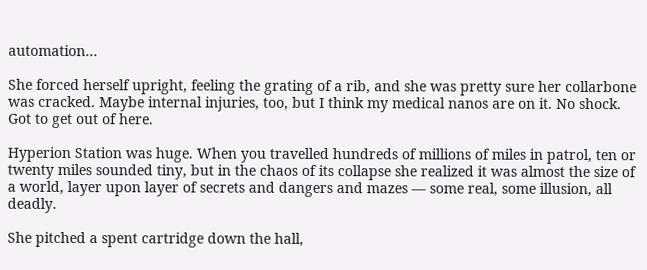automation…

She forced herself upright, feeling the grating of a rib, and she was pretty sure her collarbone was cracked. Maybe internal injuries, too, but I think my medical nanos are on it. No shock. Got to get out of here.

Hyperion Station was huge. When you travelled hundreds of millions of miles in patrol, ten or twenty miles sounded tiny, but in the chaos of its collapse she realized it was almost the size of a world, layer upon layer of secrets and dangers and mazes — some real, some illusion, all deadly.

She pitched a spent cartridge down the hall,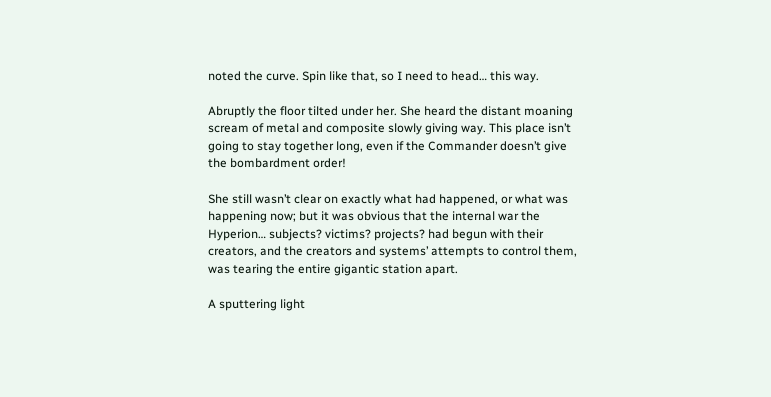noted the curve. Spin like that, so I need to head… this way.

Abruptly the floor tilted under her. She heard the distant moaning scream of metal and composite slowly giving way. This place isn’t going to stay together long, even if the Commander doesn’t give the bombardment order!

She still wasn’t clear on exactly what had happened, or what was happening now; but it was obvious that the internal war the Hyperion… subjects? victims? projects? had begun with their creators, and the creators and systems’ attempts to control them, was tearing the entire gigantic station apart.

A sputtering light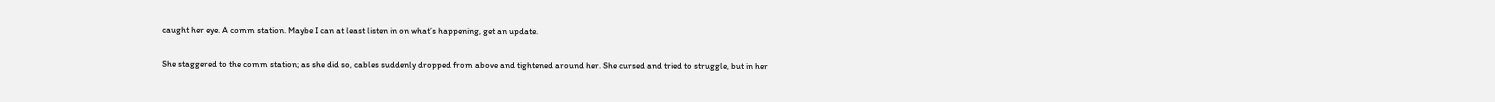caught her eye. A comm station. Maybe I can at least listen in on what’s happening, get an update.

She staggered to the comm station; as she did so, cables suddenly dropped from above and tightened around her. She cursed and tried to struggle, but in her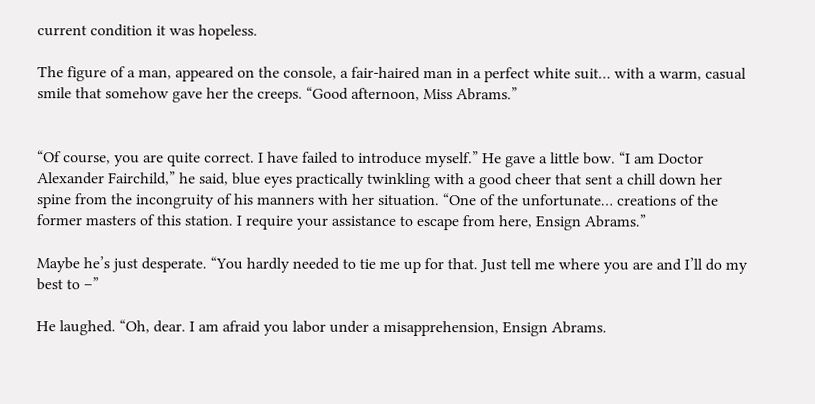current condition it was hopeless.

The figure of a man, appeared on the console, a fair-haired man in a perfect white suit… with a warm, casual smile that somehow gave her the creeps. “Good afternoon, Miss Abrams.”


“Of course, you are quite correct. I have failed to introduce myself.” He gave a little bow. “I am Doctor Alexander Fairchild,” he said, blue eyes practically twinkling with a good cheer that sent a chill down her spine from the incongruity of his manners with her situation. “One of the unfortunate… creations of the former masters of this station. I require your assistance to escape from here, Ensign Abrams.”

Maybe he’s just desperate. “You hardly needed to tie me up for that. Just tell me where you are and I’ll do my best to –”

He laughed. “Oh, dear. I am afraid you labor under a misapprehension, Ensign Abrams.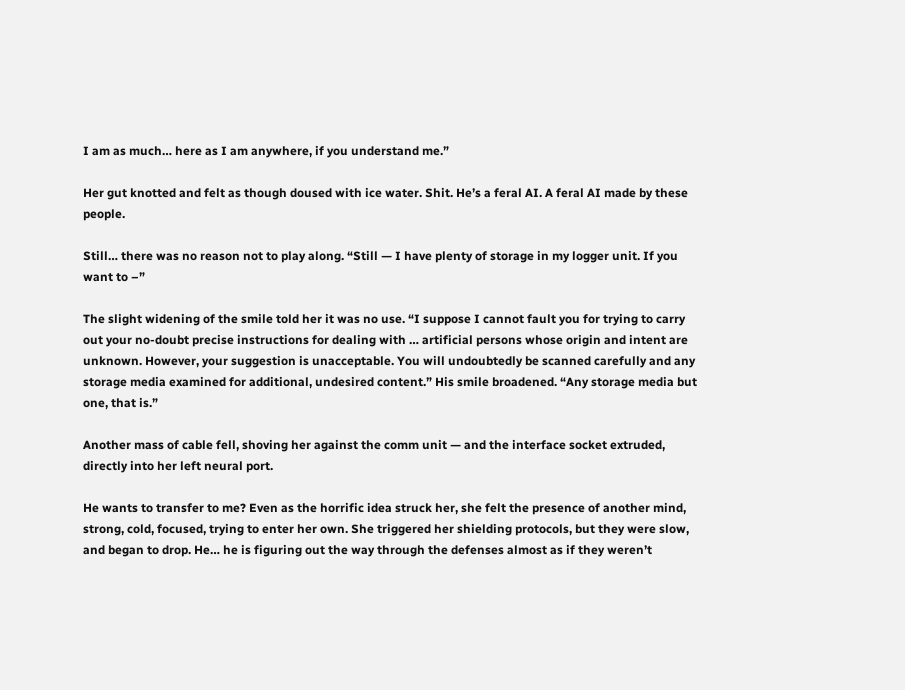I am as much… here as I am anywhere, if you understand me.”

Her gut knotted and felt as though doused with ice water. Shit. He’s a feral AI. A feral AI made by these people.

Still… there was no reason not to play along. “Still — I have plenty of storage in my logger unit. If you want to –”

The slight widening of the smile told her it was no use. “I suppose I cannot fault you for trying to carry out your no-doubt precise instructions for dealing with … artificial persons whose origin and intent are unknown. However, your suggestion is unacceptable. You will undoubtedly be scanned carefully and any storage media examined for additional, undesired content.” His smile broadened. “Any storage media but one, that is.”

Another mass of cable fell, shoving her against the comm unit — and the interface socket extruded, directly into her left neural port.

He wants to transfer to me? Even as the horrific idea struck her, she felt the presence of another mind, strong, cold, focused, trying to enter her own. She triggered her shielding protocols, but they were slow, and began to drop. He… he is figuring out the way through the defenses almost as if they weren’t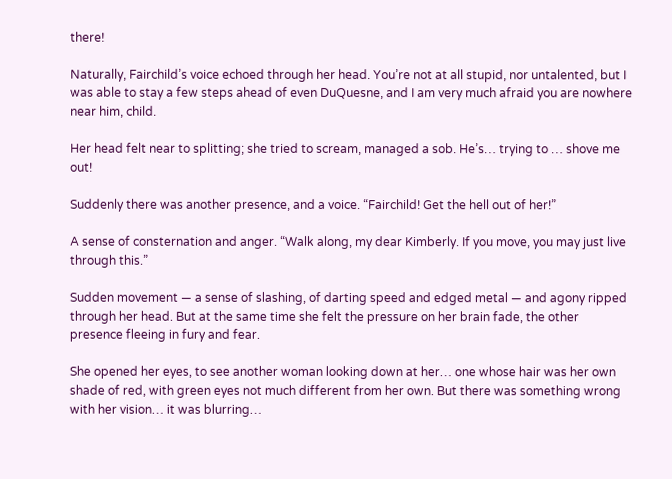there!

Naturally, Fairchild’s voice echoed through her head. You’re not at all stupid, nor untalented, but I was able to stay a few steps ahead of even DuQuesne, and I am very much afraid you are nowhere near him, child.

Her head felt near to splitting; she tried to scream, managed a sob. He’s… trying to … shove me out!

Suddenly there was another presence, and a voice. “Fairchild! Get the hell out of her!”

A sense of consternation and anger. “Walk along, my dear Kimberly. If you move, you may just live through this.”

Sudden movement — a sense of slashing, of darting speed and edged metal — and agony ripped through her head. But at the same time she felt the pressure on her brain fade, the other presence fleeing in fury and fear.

She opened her eyes, to see another woman looking down at her… one whose hair was her own shade of red, with green eyes not much different from her own. But there was something wrong with her vision… it was blurring…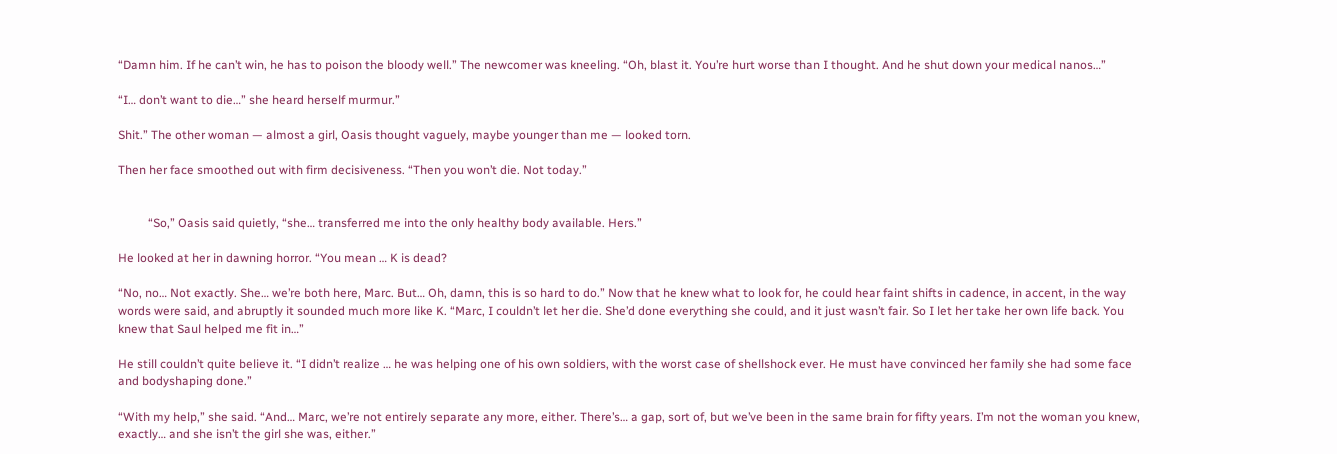“Damn him. If he can’t win, he has to poison the bloody well.” The newcomer was kneeling. “Oh, blast it. You’re hurt worse than I thought. And he shut down your medical nanos…”

“I… don’t want to die…” she heard herself murmur.”

Shit.” The other woman — almost a girl, Oasis thought vaguely, maybe younger than me — looked torn.

Then her face smoothed out with firm decisiveness. “Then you won’t die. Not today.”


          “So,” Oasis said quietly, “she… transferred me into the only healthy body available. Hers.”

He looked at her in dawning horror. “You mean … K is dead?

“No, no… Not exactly. She… we’re both here, Marc. But… Oh, damn, this is so hard to do.” Now that he knew what to look for, he could hear faint shifts in cadence, in accent, in the way words were said, and abruptly it sounded much more like K. “Marc, I couldn’t let her die. She’d done everything she could, and it just wasn’t fair. So I let her take her own life back. You knew that Saul helped me fit in…”

He still couldn’t quite believe it. “I didn’t realize … he was helping one of his own soldiers, with the worst case of shellshock ever. He must have convinced her family she had some face and bodyshaping done.”

“With my help,” she said. “And… Marc, we’re not entirely separate any more, either. There’s… a gap, sort of, but we’ve been in the same brain for fifty years. I’m not the woman you knew, exactly… and she isn’t the girl she was, either.”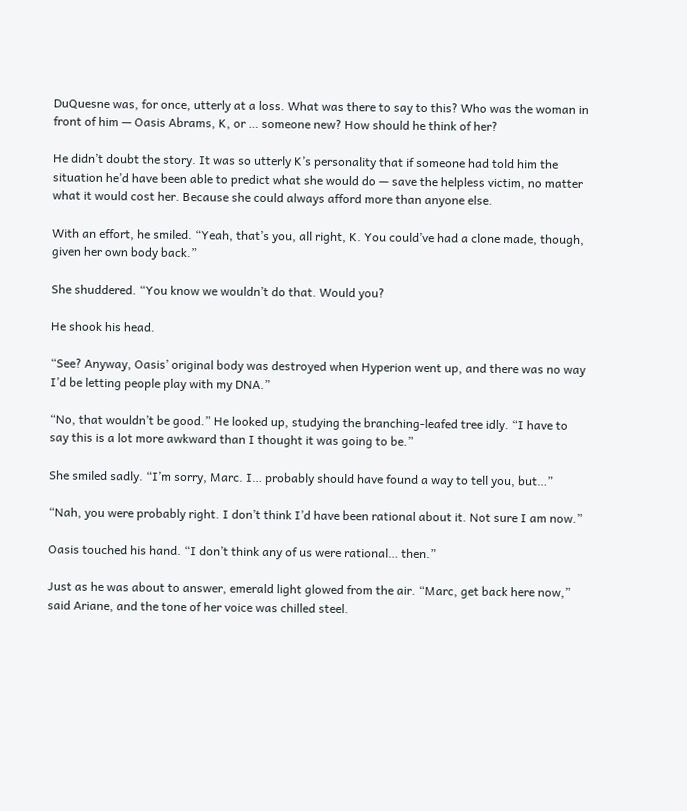DuQuesne was, for once, utterly at a loss. What was there to say to this? Who was the woman in front of him — Oasis Abrams, K, or … someone new? How should he think of her?

He didn’t doubt the story. It was so utterly K’s personality that if someone had told him the situation he’d have been able to predict what she would do — save the helpless victim, no matter what it would cost her. Because she could always afford more than anyone else.

With an effort, he smiled. “Yeah, that’s you, all right, K. You could’ve had a clone made, though, given her own body back.”

She shuddered. “You know we wouldn’t do that. Would you?

He shook his head.

“See? Anyway, Oasis’ original body was destroyed when Hyperion went up, and there was no way I’d be letting people play with my DNA.”

“No, that wouldn’t be good.” He looked up, studying the branching-leafed tree idly. “I have to say this is a lot more awkward than I thought it was going to be.”

She smiled sadly. “I’m sorry, Marc. I… probably should have found a way to tell you, but…”

“Nah, you were probably right. I don’t think I’d have been rational about it. Not sure I am now.”

Oasis touched his hand. “I don’t think any of us were rational… then.”

Just as he was about to answer, emerald light glowed from the air. “Marc, get back here now,” said Ariane, and the tone of her voice was chilled steel.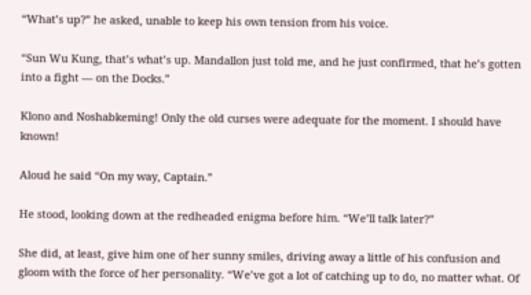“What’s up?” he asked, unable to keep his own tension from his voice.

“Sun Wu Kung, that’s what’s up. Mandallon just told me, and he just confirmed, that he’s gotten into a fight — on the Docks.”

Klono and Noshabkeming! Only the old curses were adequate for the moment. I should have known!

Aloud he said “On my way, Captain.”

He stood, looking down at the redheaded enigma before him. “We’ll talk later?”

She did, at least, give him one of her sunny smiles, driving away a little of his confusion and gloom with the force of her personality. “We’ve got a lot of catching up to do, no matter what. Of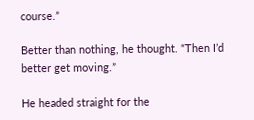course.”

Better than nothing, he thought. “Then I’d better get moving.”

He headed straight for the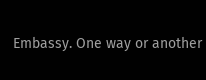Embassy. One way or another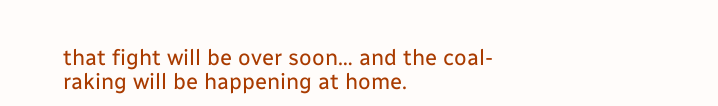that fight will be over soon… and the coal-raking will be happening at home.